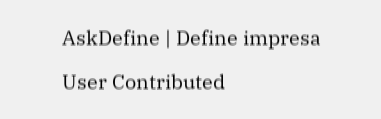AskDefine | Define impresa

User Contributed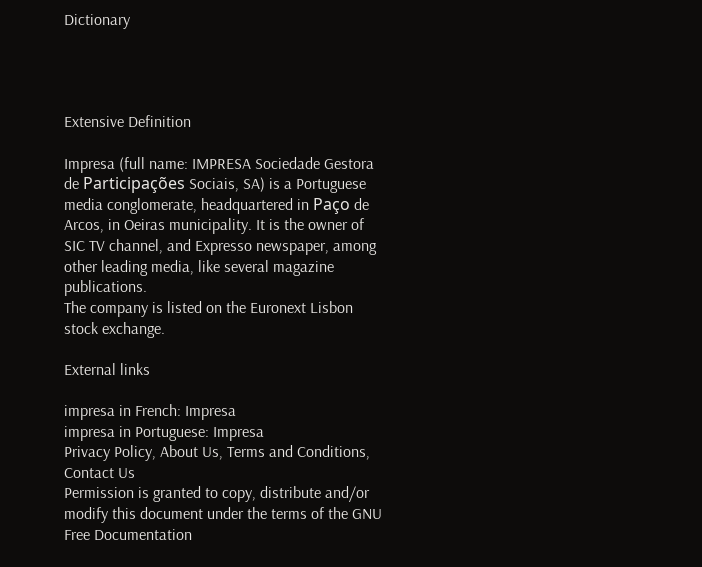Dictionary




Extensive Definition

Impresa (full name: IMPRESA Sociedade Gestora de Participações Sociais, SA) is a Portuguese media conglomerate, headquartered in Paço de Arcos, in Oeiras municipality. It is the owner of SIC TV channel, and Expresso newspaper, among other leading media, like several magazine publications.
The company is listed on the Euronext Lisbon stock exchange.

External links

impresa in French: Impresa
impresa in Portuguese: Impresa
Privacy Policy, About Us, Terms and Conditions, Contact Us
Permission is granted to copy, distribute and/or modify this document under the terms of the GNU Free Documentation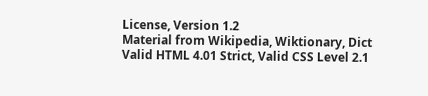License, Version 1.2
Material from Wikipedia, Wiktionary, Dict
Valid HTML 4.01 Strict, Valid CSS Level 2.1